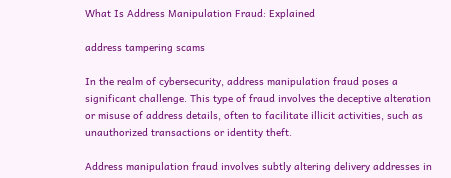What Is Address Manipulation Fraud: Explained

address tampering scams

In the realm of cybersecurity, address manipulation fraud poses a significant challenge. This type of fraud involves the deceptive alteration or misuse of address details, often to facilitate illicit activities, such as unauthorized transactions or identity theft.

Address manipulation fraud involves subtly altering delivery addresses in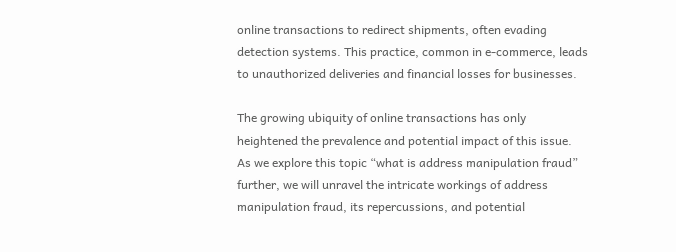online transactions to redirect shipments, often evading detection systems. This practice, common in e-commerce, leads to unauthorized deliveries and financial losses for businesses.

The growing ubiquity of online transactions has only heightened the prevalence and potential impact of this issue. As we explore this topic “what is address manipulation fraud” further, we will unravel the intricate workings of address manipulation fraud, its repercussions, and potential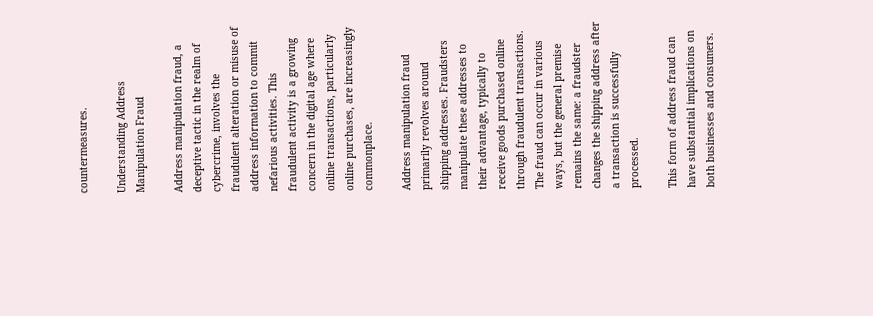countermeasures.

Understanding Address Manipulation Fraud

Address manipulation fraud, a deceptive tactic in the realm of cybercrime, involves the fraudulent alteration or misuse of address information to commit nefarious activities. This fraudulent activity is a growing concern in the digital age where online transactions, particularly online purchases, are increasingly commonplace.

Address manipulation fraud primarily revolves around shipping addresses. Fraudsters manipulate these addresses to their advantage, typically to receive goods purchased online through fraudulent transactions. The fraud can occur in various ways, but the general premise remains the same: a fraudster changes the shipping address after a transaction is successfully processed.

This form of address fraud can have substantial implications on both businesses and consumers.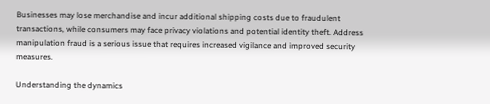Businesses may lose merchandise and incur additional shipping costs due to fraudulent transactions, while consumers may face privacy violations and potential identity theft. Address manipulation fraud is a serious issue that requires increased vigilance and improved security measures.

Understanding the dynamics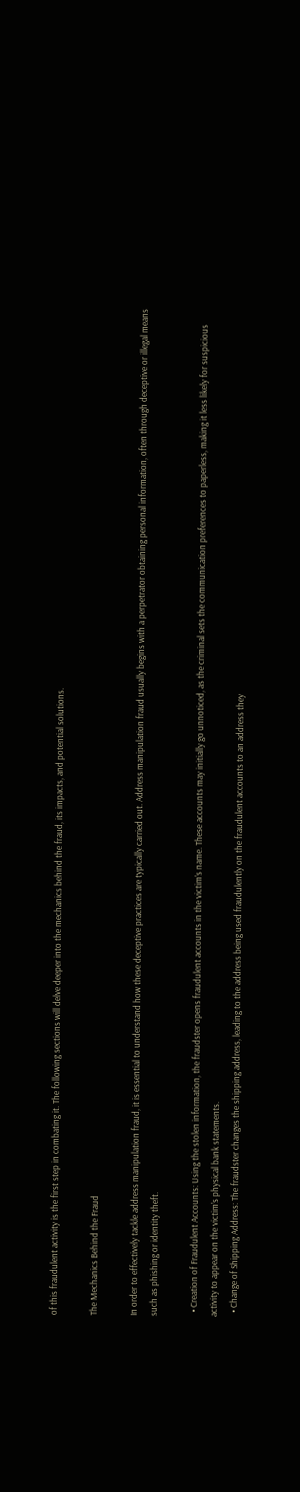of this fraudulent activity is the first step in combating it. The following sections will delve deeper into the mechanics behind the fraud, its impacts, and potential solutions.

The Mechanics Behind the Fraud

In order to effectively tackle address manipulation fraud, it is essential to understand how these deceptive practices are typically carried out. Address manipulation fraud usually begins with a perpetrator obtaining personal information, often through deceptive or illegal means such as phishing or identity theft.

  • Creation of Fraudulent Accounts: Using the stolen information, the fraudster opens fraudulent accounts in the victim’s name. These accounts may initially go unnoticed, as the criminal sets the communication preferences to paperless, making it less likely for suspicious activity to appear on the victim’s physical bank statements.
  • Change of Shipping Address: The fraudster changes the shipping address, leading to the address being used fraudulently on the fraudulent accounts to an address they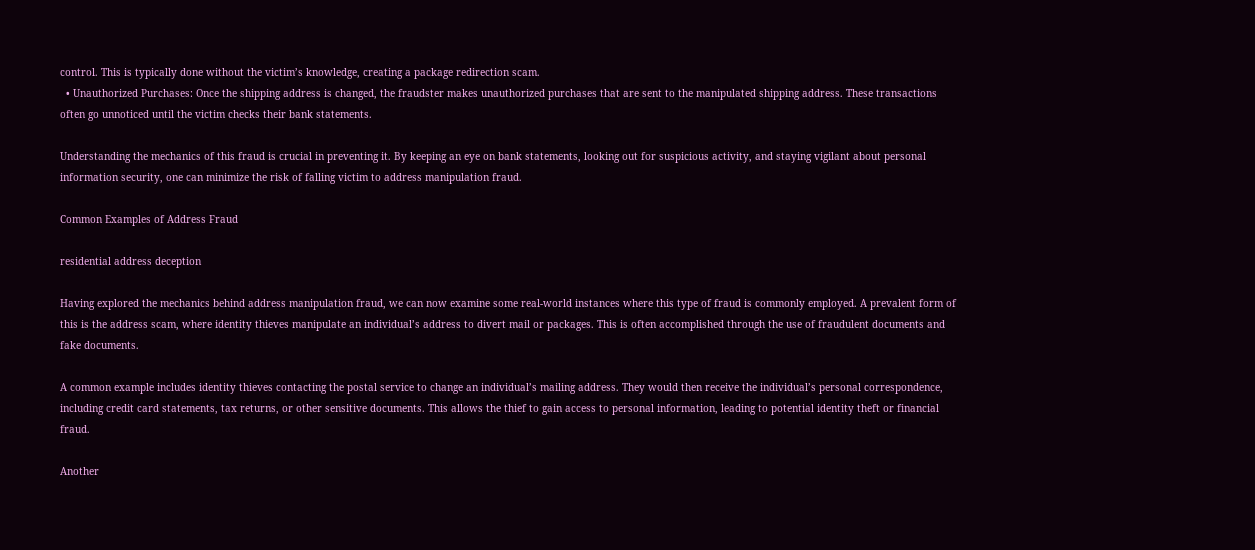control. This is typically done without the victim’s knowledge, creating a package redirection scam.
  • Unauthorized Purchases: Once the shipping address is changed, the fraudster makes unauthorized purchases that are sent to the manipulated shipping address. These transactions often go unnoticed until the victim checks their bank statements.

Understanding the mechanics of this fraud is crucial in preventing it. By keeping an eye on bank statements, looking out for suspicious activity, and staying vigilant about personal information security, one can minimize the risk of falling victim to address manipulation fraud.

Common Examples of Address Fraud

residential address deception

Having explored the mechanics behind address manipulation fraud, we can now examine some real-world instances where this type of fraud is commonly employed. A prevalent form of this is the address scam, where identity thieves manipulate an individual’s address to divert mail or packages. This is often accomplished through the use of fraudulent documents and fake documents.

A common example includes identity thieves contacting the postal service to change an individual’s mailing address. They would then receive the individual’s personal correspondence, including credit card statements, tax returns, or other sensitive documents. This allows the thief to gain access to personal information, leading to potential identity theft or financial fraud.

Another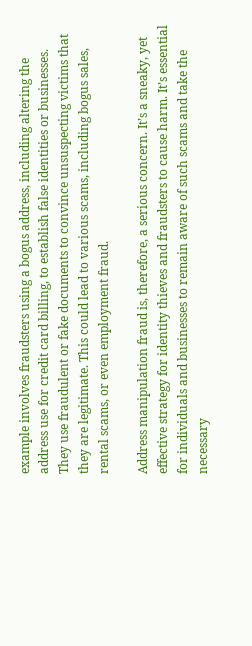example involves fraudsters using a bogus address, including altering the address use for credit card billing, to establish false identities or businesses. They use fraudulent or fake documents to convince unsuspecting victims that they are legitimate. This could lead to various scams, including bogus sales, rental scams, or even employment fraud.

Address manipulation fraud is, therefore, a serious concern. It’s a sneaky, yet effective strategy for identity thieves and fraudsters to cause harm. It’s essential for individuals and businesses to remain aware of such scams and take the necessary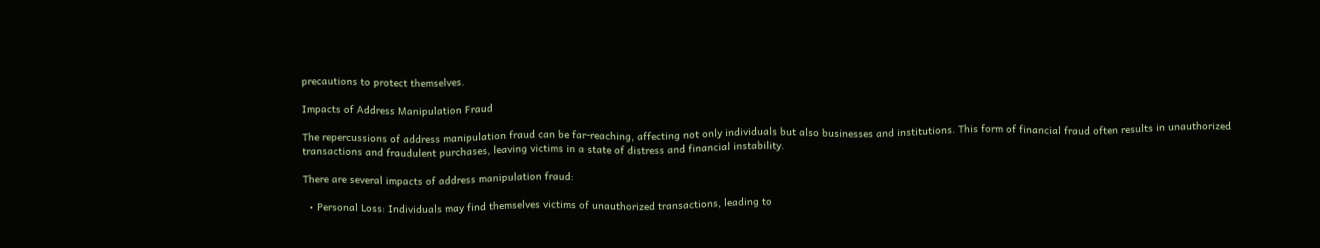precautions to protect themselves.

Impacts of Address Manipulation Fraud

The repercussions of address manipulation fraud can be far-reaching, affecting not only individuals but also businesses and institutions. This form of financial fraud often results in unauthorized transactions and fraudulent purchases, leaving victims in a state of distress and financial instability.

There are several impacts of address manipulation fraud:

  • Personal Loss: Individuals may find themselves victims of unauthorized transactions, leading to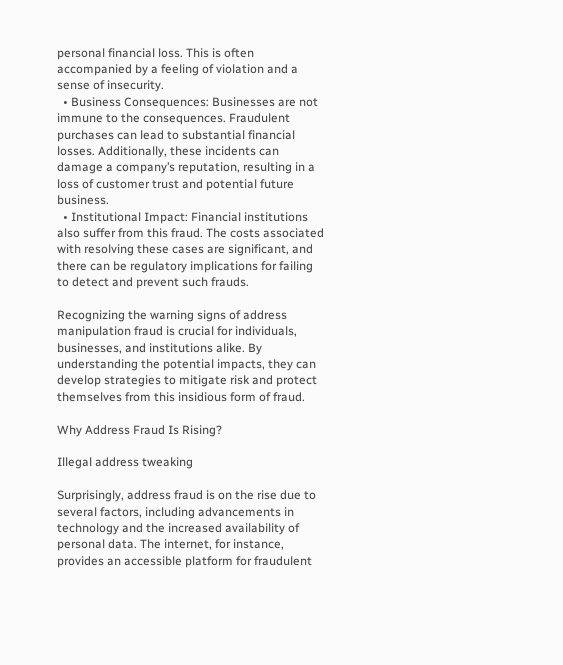personal financial loss. This is often accompanied by a feeling of violation and a sense of insecurity.
  • Business Consequences: Businesses are not immune to the consequences. Fraudulent purchases can lead to substantial financial losses. Additionally, these incidents can damage a company’s reputation, resulting in a loss of customer trust and potential future business.
  • Institutional Impact: Financial institutions also suffer from this fraud. The costs associated with resolving these cases are significant, and there can be regulatory implications for failing to detect and prevent such frauds.

Recognizing the warning signs of address manipulation fraud is crucial for individuals, businesses, and institutions alike. By understanding the potential impacts, they can develop strategies to mitigate risk and protect themselves from this insidious form of fraud.

Why Address Fraud Is Rising?

Illegal address tweaking

Surprisingly, address fraud is on the rise due to several factors, including advancements in technology and the increased availability of personal data. The internet, for instance, provides an accessible platform for fraudulent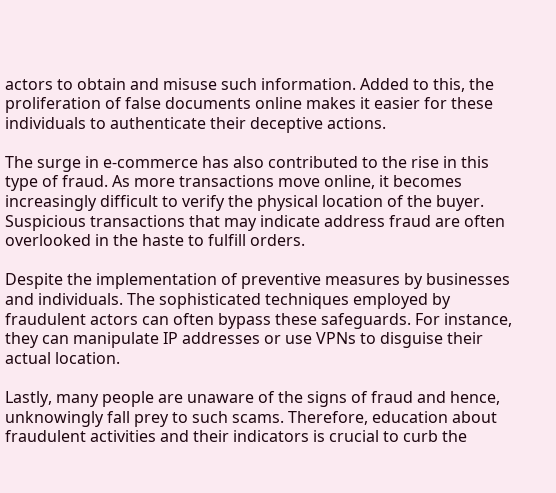actors to obtain and misuse such information. Added to this, the proliferation of false documents online makes it easier for these individuals to authenticate their deceptive actions.

The surge in e-commerce has also contributed to the rise in this type of fraud. As more transactions move online, it becomes increasingly difficult to verify the physical location of the buyer. Suspicious transactions that may indicate address fraud are often overlooked in the haste to fulfill orders.

Despite the implementation of preventive measures by businesses and individuals. The sophisticated techniques employed by fraudulent actors can often bypass these safeguards. For instance, they can manipulate IP addresses or use VPNs to disguise their actual location.

Lastly, many people are unaware of the signs of fraud and hence, unknowingly fall prey to such scams. Therefore, education about fraudulent activities and their indicators is crucial to curb the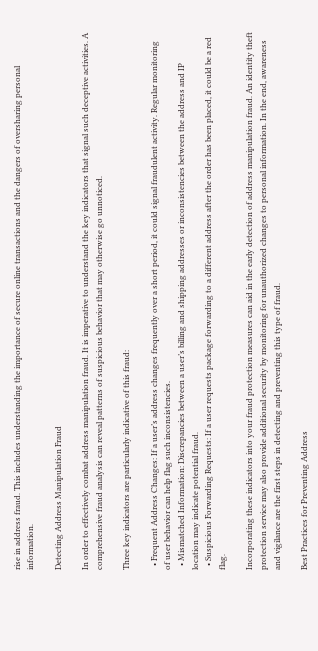rise in address fraud. This includes understanding the importance of secure online transactions and the dangers of oversharing personal information.

Detecting Address Manipulation Fraud

In order to effectively combat address manipulation fraud. It is imperative to understand the key indicators that signal such deceptive activities. A comprehensive fraud analysis can reveal patterns of suspicious behavior that may otherwise go unnoticed.

Three key indicators are particularly indicative of this fraud:

  • Frequent Address Changes: If a user’s address changes frequently over a short period, it could signal fraudulent activity. Regular monitoring of user behavior can help flag such inconsistencies.
  • Mismatched Information: Discrepancies between a user’s billing and shipping addresses or inconsistencies between the address and IP location may indicate potential fraud.
  • Suspicious Forwarding Requests: If a user requests package forwarding to a different address after the order has been placed, it could be a red flag.

Incorporating these indicators into your fraud protection measures can aid in the early detection of address manipulation fraud. An identity theft protection service may also provide additional security by monitoring for unauthorized changes to personal information. In the end, awareness and vigilance are the first steps in detecting and preventing this type of fraud.

Best Practices for Preventing Address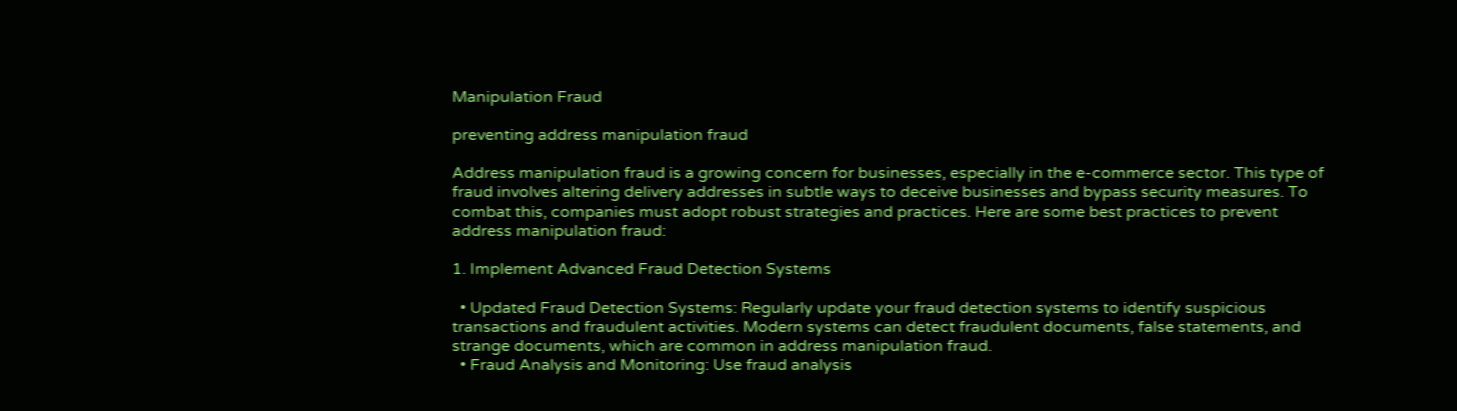Manipulation Fraud

preventing address manipulation fraud

Address manipulation fraud is a growing concern for businesses, especially in the e-commerce sector. This type of fraud involves altering delivery addresses in subtle ways to deceive businesses and bypass security measures. To combat this, companies must adopt robust strategies and practices. Here are some best practices to prevent address manipulation fraud:

1. Implement Advanced Fraud Detection Systems

  • Updated Fraud Detection Systems: Regularly update your fraud detection systems to identify suspicious transactions and fraudulent activities. Modern systems can detect fraudulent documents, false statements, and strange documents, which are common in address manipulation fraud.
  • Fraud Analysis and Monitoring: Use fraud analysis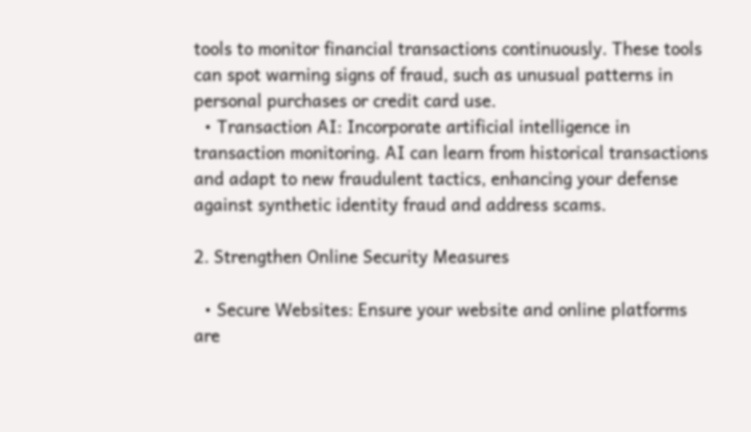tools to monitor financial transactions continuously. These tools can spot warning signs of fraud, such as unusual patterns in personal purchases or credit card use.
  • Transaction AI: Incorporate artificial intelligence in transaction monitoring. AI can learn from historical transactions and adapt to new fraudulent tactics, enhancing your defense against synthetic identity fraud and address scams.

2. Strengthen Online Security Measures

  • Secure Websites: Ensure your website and online platforms are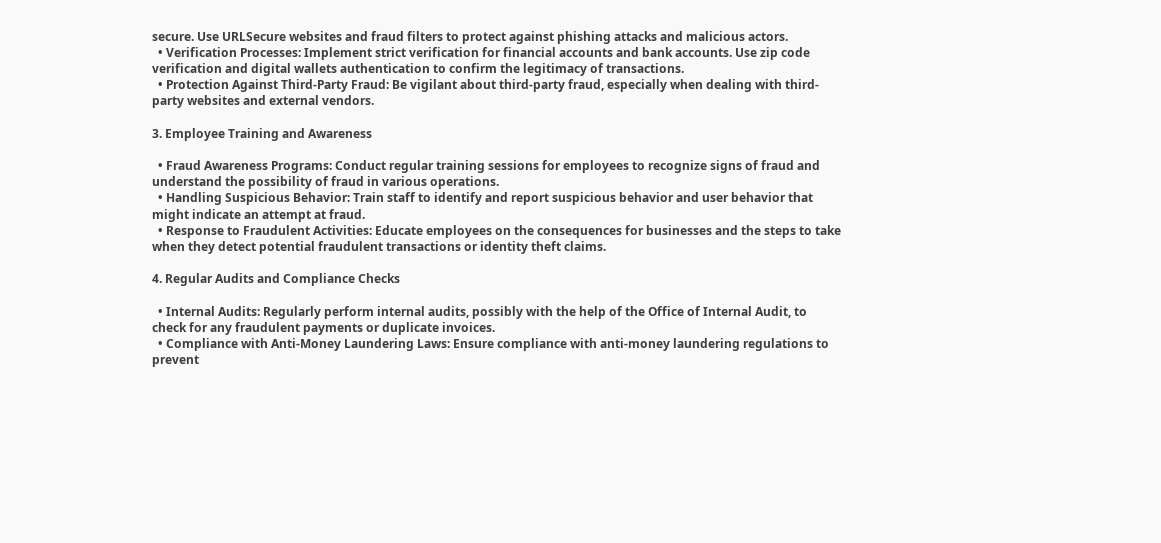secure. Use URLSecure websites and fraud filters to protect against phishing attacks and malicious actors.
  • Verification Processes: Implement strict verification for financial accounts and bank accounts. Use zip code verification and digital wallets authentication to confirm the legitimacy of transactions.
  • Protection Against Third-Party Fraud: Be vigilant about third-party fraud, especially when dealing with third-party websites and external vendors.

3. Employee Training and Awareness

  • Fraud Awareness Programs: Conduct regular training sessions for employees to recognize signs of fraud and understand the possibility of fraud in various operations.
  • Handling Suspicious Behavior: Train staff to identify and report suspicious behavior and user behavior that might indicate an attempt at fraud.
  • Response to Fraudulent Activities: Educate employees on the consequences for businesses and the steps to take when they detect potential fraudulent transactions or identity theft claims.

4. Regular Audits and Compliance Checks

  • Internal Audits: Regularly perform internal audits, possibly with the help of the Office of Internal Audit, to check for any fraudulent payments or duplicate invoices.
  • Compliance with Anti-Money Laundering Laws: Ensure compliance with anti-money laundering regulations to prevent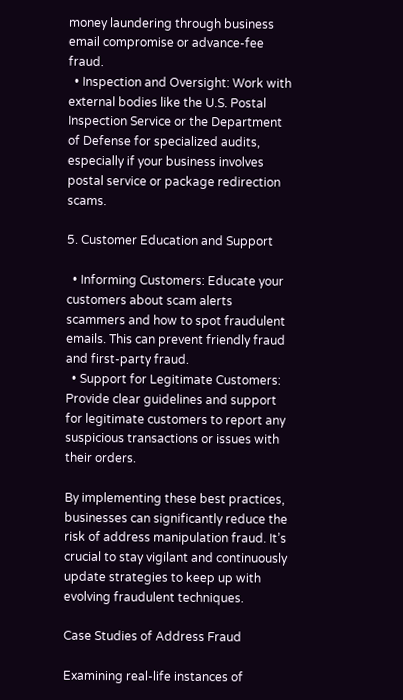money laundering through business email compromise or advance-fee fraud.
  • Inspection and Oversight: Work with external bodies like the U.S. Postal Inspection Service or the Department of Defense for specialized audits, especially if your business involves postal service or package redirection scams.

5. Customer Education and Support

  • Informing Customers: Educate your customers about scam alerts scammers and how to spot fraudulent emails. This can prevent friendly fraud and first-party fraud.
  • Support for Legitimate Customers: Provide clear guidelines and support for legitimate customers to report any suspicious transactions or issues with their orders.

By implementing these best practices, businesses can significantly reduce the risk of address manipulation fraud. It’s crucial to stay vigilant and continuously update strategies to keep up with evolving fraudulent techniques.

Case Studies of Address Fraud

Examining real-life instances of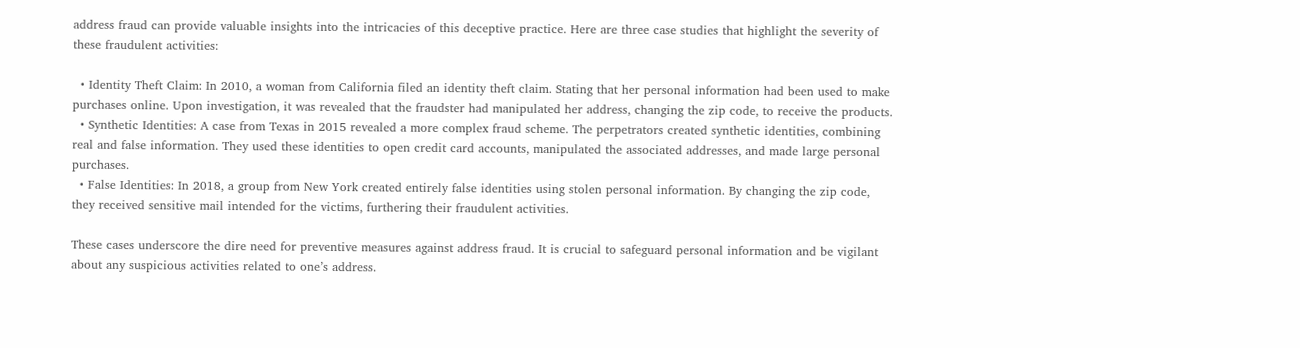address fraud can provide valuable insights into the intricacies of this deceptive practice. Here are three case studies that highlight the severity of these fraudulent activities:

  • Identity Theft Claim: In 2010, a woman from California filed an identity theft claim. Stating that her personal information had been used to make purchases online. Upon investigation, it was revealed that the fraudster had manipulated her address, changing the zip code, to receive the products.
  • Synthetic Identities: A case from Texas in 2015 revealed a more complex fraud scheme. The perpetrators created synthetic identities, combining real and false information. They used these identities to open credit card accounts, manipulated the associated addresses, and made large personal purchases.
  • False Identities: In 2018, a group from New York created entirely false identities using stolen personal information. By changing the zip code, they received sensitive mail intended for the victims, furthering their fraudulent activities.

These cases underscore the dire need for preventive measures against address fraud. It is crucial to safeguard personal information and be vigilant about any suspicious activities related to one’s address.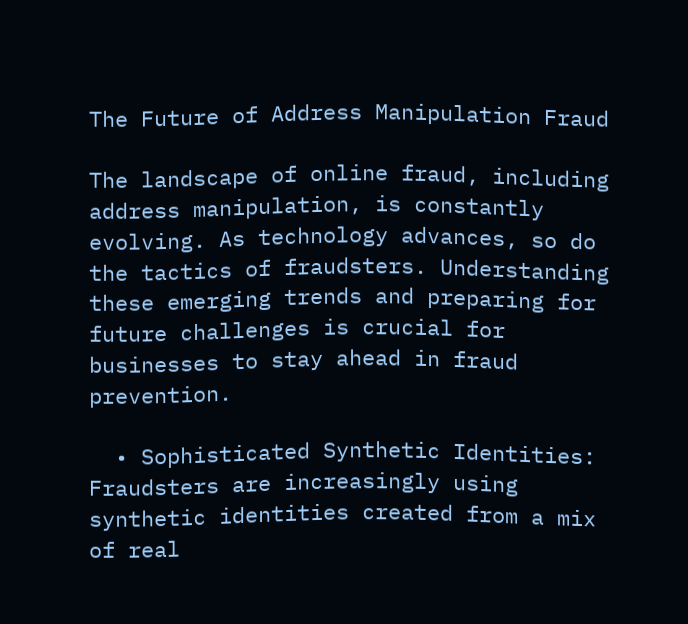The Future of Address Manipulation Fraud

The landscape of online fraud, including address manipulation, is constantly evolving. As technology advances, so do the tactics of fraudsters. Understanding these emerging trends and preparing for future challenges is crucial for businesses to stay ahead in fraud prevention.

  • Sophisticated Synthetic Identities: Fraudsters are increasingly using synthetic identities created from a mix of real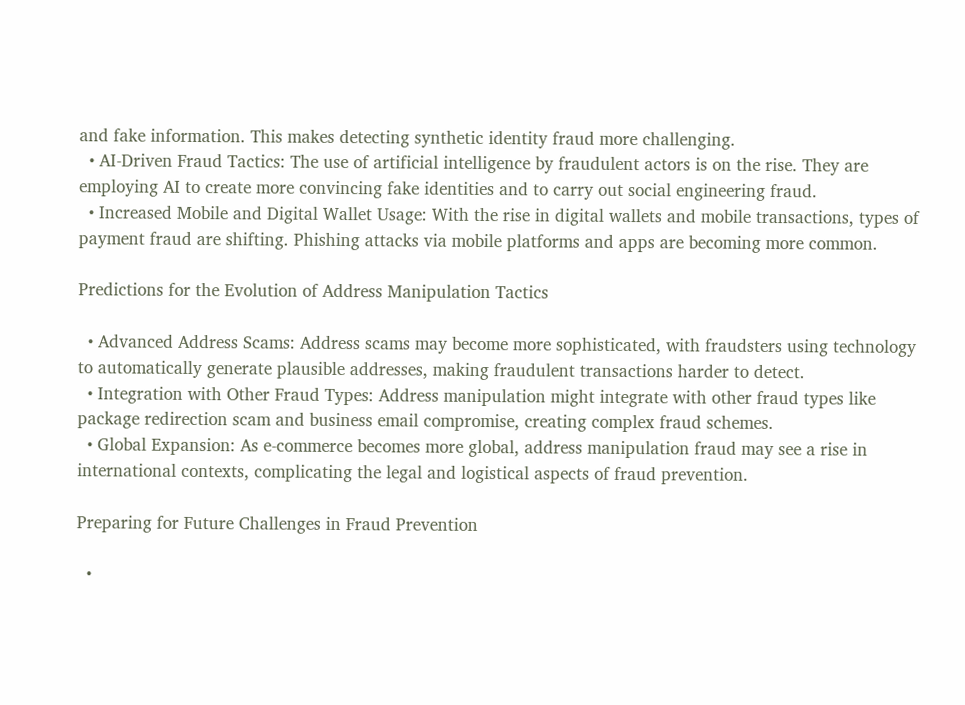and fake information. This makes detecting synthetic identity fraud more challenging.
  • AI-Driven Fraud Tactics: The use of artificial intelligence by fraudulent actors is on the rise. They are employing AI to create more convincing fake identities and to carry out social engineering fraud.
  • Increased Mobile and Digital Wallet Usage: With the rise in digital wallets and mobile transactions, types of payment fraud are shifting. Phishing attacks via mobile platforms and apps are becoming more common.

Predictions for the Evolution of Address Manipulation Tactics

  • Advanced Address Scams: Address scams may become more sophisticated, with fraudsters using technology to automatically generate plausible addresses, making fraudulent transactions harder to detect.
  • Integration with Other Fraud Types: Address manipulation might integrate with other fraud types like package redirection scam and business email compromise, creating complex fraud schemes.
  • Global Expansion: As e-commerce becomes more global, address manipulation fraud may see a rise in international contexts, complicating the legal and logistical aspects of fraud prevention.

Preparing for Future Challenges in Fraud Prevention

  •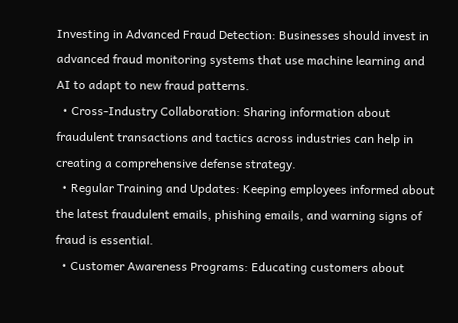Investing in Advanced Fraud Detection: Businesses should invest in advanced fraud monitoring systems that use machine learning and AI to adapt to new fraud patterns.
  • Cross-Industry Collaboration: Sharing information about fraudulent transactions and tactics across industries can help in creating a comprehensive defense strategy.
  • Regular Training and Updates: Keeping employees informed about the latest fraudulent emails, phishing emails, and warning signs of fraud is essential.
  • Customer Awareness Programs: Educating customers about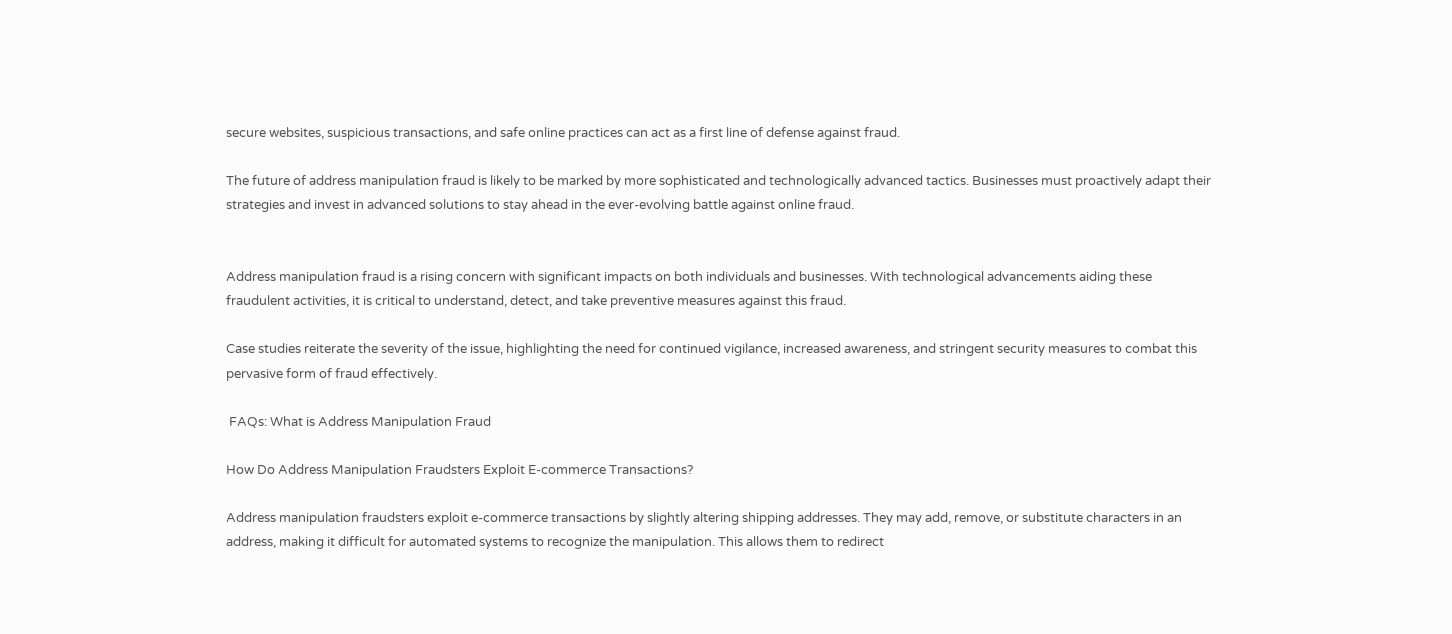secure websites, suspicious transactions, and safe online practices can act as a first line of defense against fraud.

The future of address manipulation fraud is likely to be marked by more sophisticated and technologically advanced tactics. Businesses must proactively adapt their strategies and invest in advanced solutions to stay ahead in the ever-evolving battle against online fraud.


Address manipulation fraud is a rising concern with significant impacts on both individuals and businesses. With technological advancements aiding these fraudulent activities, it is critical to understand, detect, and take preventive measures against this fraud.

Case studies reiterate the severity of the issue, highlighting the need for continued vigilance, increased awareness, and stringent security measures to combat this pervasive form of fraud effectively.

 FAQs: What is Address Manipulation Fraud

How Do Address Manipulation Fraudsters Exploit E-commerce Transactions?

Address manipulation fraudsters exploit e-commerce transactions by slightly altering shipping addresses. They may add, remove, or substitute characters in an address, making it difficult for automated systems to recognize the manipulation. This allows them to redirect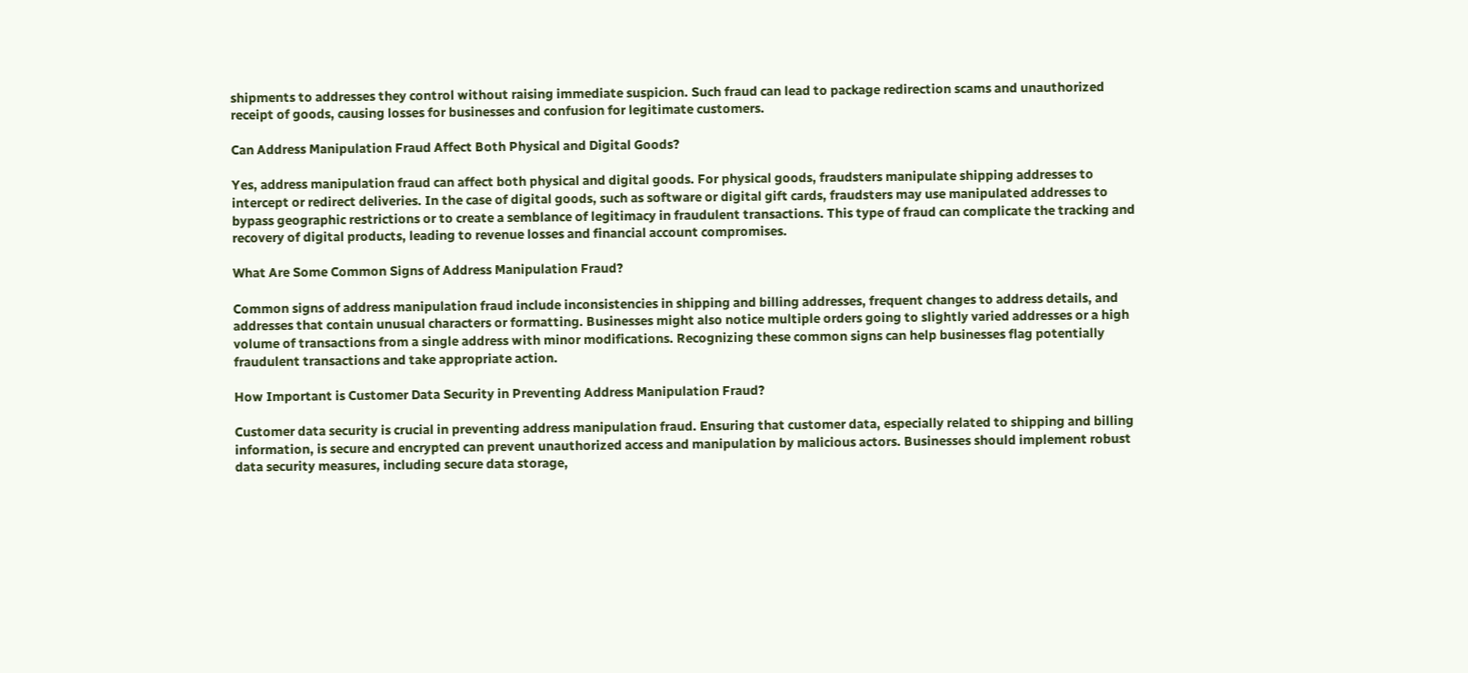shipments to addresses they control without raising immediate suspicion. Such fraud can lead to package redirection scams and unauthorized receipt of goods, causing losses for businesses and confusion for legitimate customers.

Can Address Manipulation Fraud Affect Both Physical and Digital Goods?

Yes, address manipulation fraud can affect both physical and digital goods. For physical goods, fraudsters manipulate shipping addresses to intercept or redirect deliveries. In the case of digital goods, such as software or digital gift cards, fraudsters may use manipulated addresses to bypass geographic restrictions or to create a semblance of legitimacy in fraudulent transactions. This type of fraud can complicate the tracking and recovery of digital products, leading to revenue losses and financial account compromises.

What Are Some Common Signs of Address Manipulation Fraud?

Common signs of address manipulation fraud include inconsistencies in shipping and billing addresses, frequent changes to address details, and addresses that contain unusual characters or formatting. Businesses might also notice multiple orders going to slightly varied addresses or a high volume of transactions from a single address with minor modifications. Recognizing these common signs can help businesses flag potentially fraudulent transactions and take appropriate action.

How Important is Customer Data Security in Preventing Address Manipulation Fraud?

Customer data security is crucial in preventing address manipulation fraud. Ensuring that customer data, especially related to shipping and billing information, is secure and encrypted can prevent unauthorized access and manipulation by malicious actors. Businesses should implement robust data security measures, including secure data storage,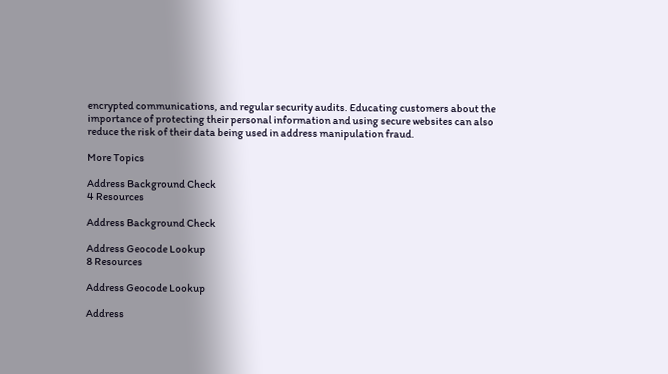encrypted communications, and regular security audits. Educating customers about the importance of protecting their personal information and using secure websites can also reduce the risk of their data being used in address manipulation fraud.

More Topics

Address Background Check
4 Resources

Address Background Check

Address Geocode Lookup
8 Resources

Address Geocode Lookup

Address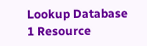Lookup Database
1 Resource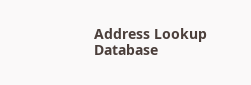Address Lookup Database